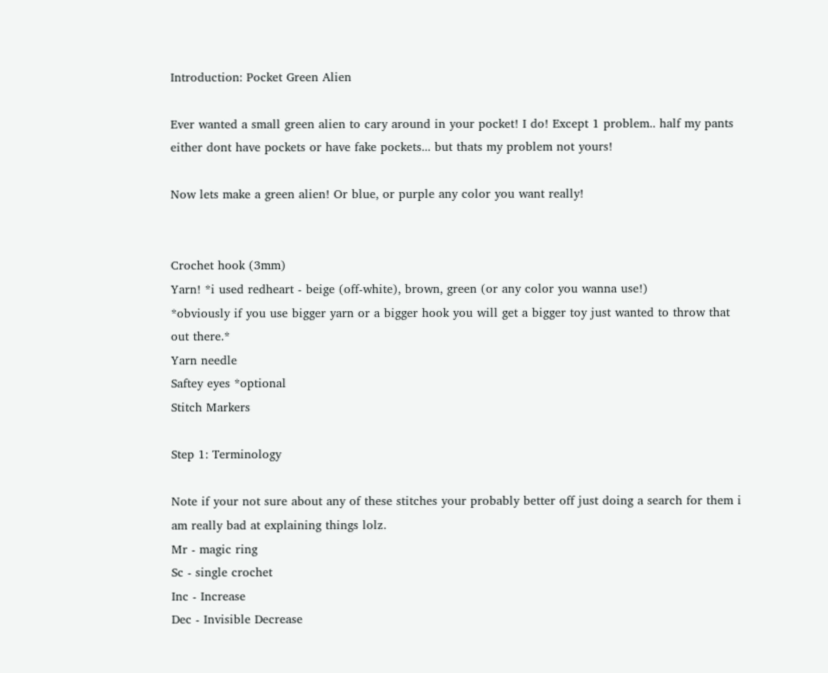Introduction: Pocket Green Alien

Ever wanted a small green alien to cary around in your pocket! I do! Except 1 problem.. half my pants either dont have pockets or have fake pockets... but thats my problem not yours!

Now lets make a green alien! Or blue, or purple any color you want really!


Crochet hook (3mm)
Yarn! *i used redheart - beige (off-white), brown, green (or any color you wanna use!)
*obviously if you use bigger yarn or a bigger hook you will get a bigger toy just wanted to throw that out there.*
Yarn needle
Saftey eyes *optional
Stitch Markers

Step 1: Terminology

Note if your not sure about any of these stitches your probably better off just doing a search for them i am really bad at explaining things lolz.
Mr - magic ring
Sc - single crochet
Inc - Increase
Dec - Invisible Decrease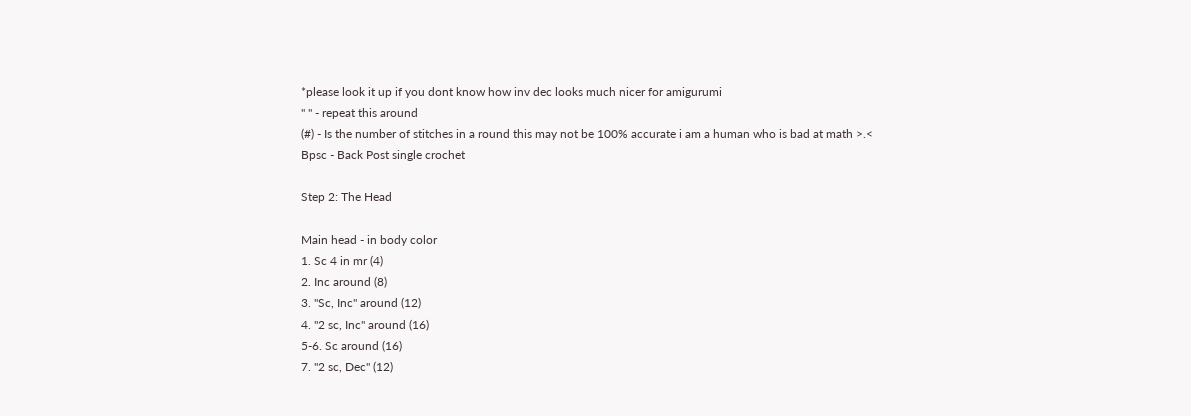*please look it up if you dont know how inv dec looks much nicer for amigurumi
" " - repeat this around
(#) - Is the number of stitches in a round this may not be 100% accurate i am a human who is bad at math >.<
Bpsc - Back Post single crochet

Step 2: The Head

Main head - in body color
1. Sc 4 in mr (4)
2. Inc around (8)
3. "Sc, Inc" around (12)
4. "2 sc, Inc" around (16)
5-6. Sc around (16)
7. "2 sc, Dec" (12)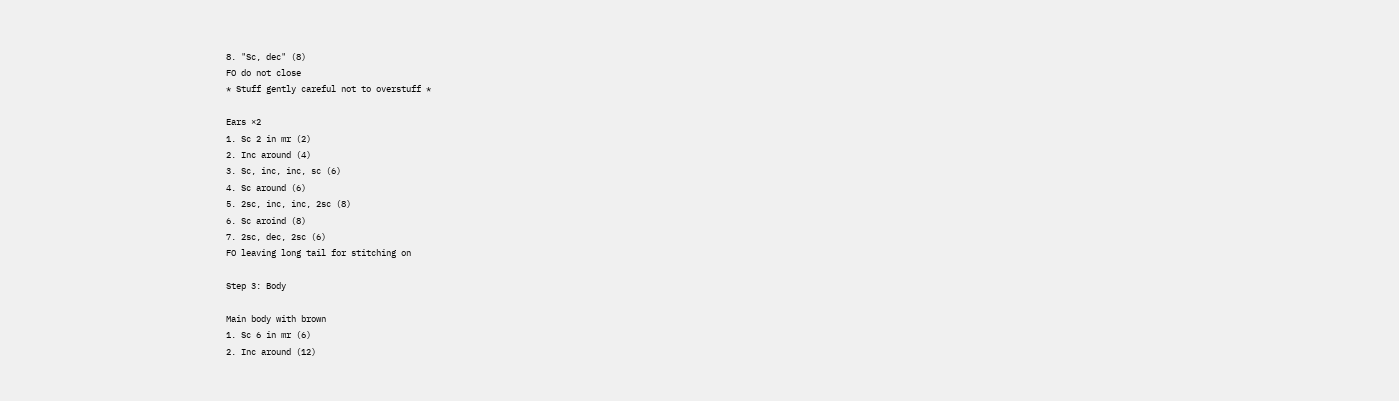8. "Sc, dec" (8)
FO do not close
* Stuff gently careful not to overstuff *

Ears ×2
1. Sc 2 in mr (2)
2. Inc around (4)
3. Sc, inc, inc, sc (6)
4. Sc around (6)
5. 2sc, inc, inc, 2sc (8)
6. Sc aroind (8)
7. 2sc, dec, 2sc (6)
FO leaving long tail for stitching on

Step 3: Body

Main body with brown
1. Sc 6 in mr (6)
2. Inc around (12)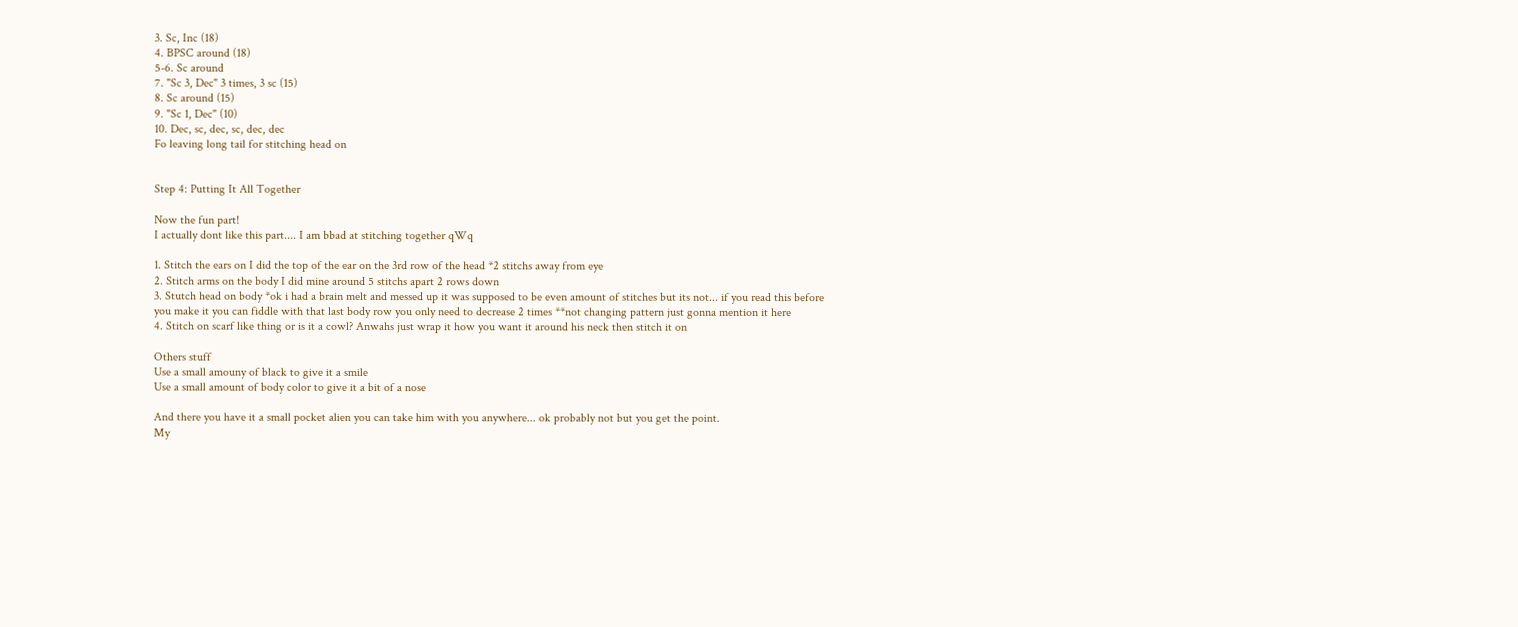3. Sc, Inc (18)
4. BPSC around (18)
5-6. Sc around
7. "Sc 3, Dec" 3 times, 3 sc (15)
8. Sc around (15)
9. "Sc 1, Dec" (10)
10. Dec, sc, dec, sc, dec, dec
Fo leaving long tail for stitching head on


Step 4: Putting It All Together

Now the fun part!
I actually dont like this part.... I am bbad at stitching together qWq

1. Stitch the ears on I did the top of the ear on the 3rd row of the head *2 stitchs away from eye
2. Stitch arms on the body I did mine around 5 stitchs apart 2 rows down
3. Stutch head on body *ok i had a brain melt and messed up it was supposed to be even amount of stitches but its not... if you read this before you make it you can fiddle with that last body row you only need to decrease 2 times **not changing pattern just gonna mention it here
4. Stitch on scarf like thing or is it a cowl? Anwahs just wrap it how you want it around his neck then stitch it on

Others stuff
Use a small amouny of black to give it a smile
Use a small amount of body color to give it a bit of a nose

And there you have it a small pocket alien you can take him with you anywhere... ok probably not but you get the point.
My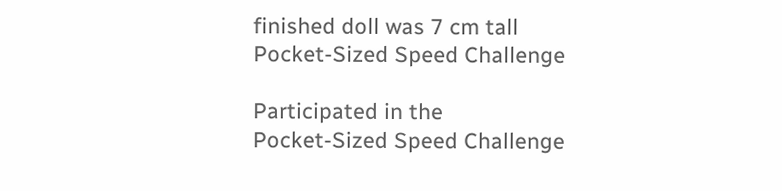finished doll was 7 cm tall
Pocket-Sized Speed Challenge

Participated in the
Pocket-Sized Speed Challenge